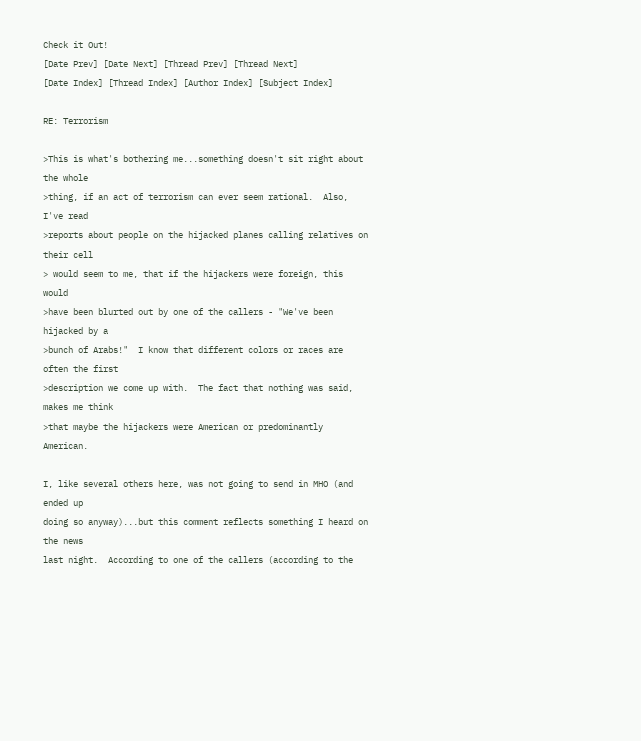Check it Out!
[Date Prev] [Date Next] [Thread Prev] [Thread Next]
[Date Index] [Thread Index] [Author Index] [Subject Index]

RE: Terrorism

>This is what's bothering me...something doesn't sit right about the whole
>thing, if an act of terrorism can ever seem rational.  Also, I've read
>reports about people on the hijacked planes calling relatives on their cell
> would seem to me, that if the hijackers were foreign, this would
>have been blurted out by one of the callers - "We've been hijacked by a
>bunch of Arabs!"  I know that different colors or races are often the first
>description we come up with.  The fact that nothing was said, makes me think
>that maybe the hijackers were American or predominantly American.

I, like several others here, was not going to send in MHO (and ended up
doing so anyway)...but this comment reflects something I heard on the news
last night.  According to one of the callers (according to the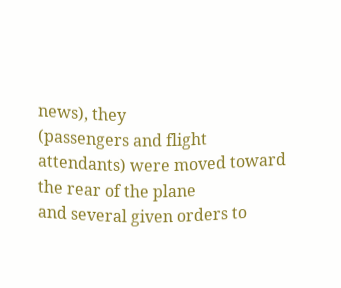news), they
(passengers and flight attendants) were moved toward the rear of the plane
and several given orders to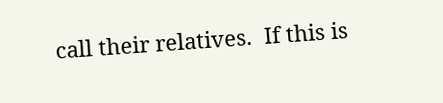call their relatives.  If this is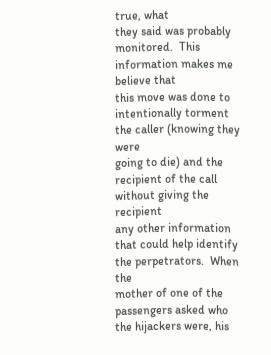true, what
they said was probably monitored.  This information makes me believe that
this move was done to intentionally torment the caller (knowing they were
going to die) and the recipient of the call without giving the recipient
any other information that could help identify the perpetrators.  When the
mother of one of the passengers asked who the hijackers were, his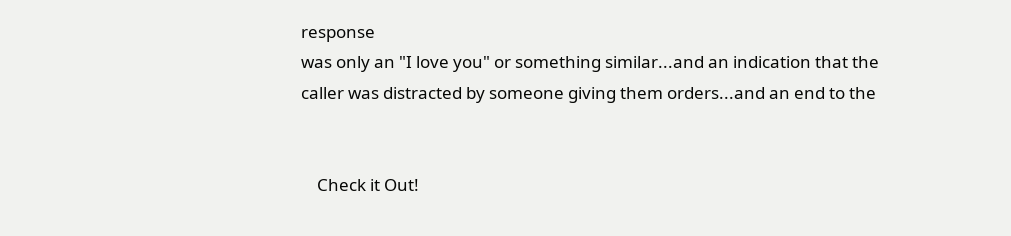response
was only an "I love you" or something similar...and an indication that the
caller was distracted by someone giving them orders...and an end to the


    Check it Out!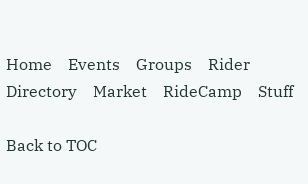Home    Events    Groups    Rider Directory    Market    RideCamp    Stuff

Back to TOC